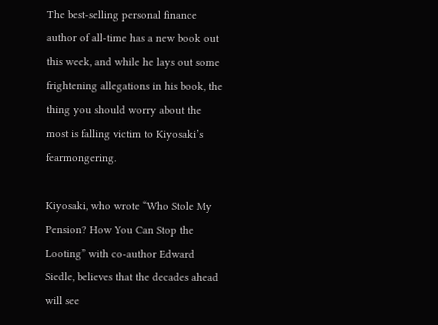The best-selling personal finance author of all-time has a new book out this week, and while he lays out some frightening allegations in his book, the thing you should worry about the most is falling victim to Kiyosaki’s fearmongering.

Kiyosaki, who wrote “Who Stole My Pension? How You Can Stop the Looting” with co-author Edward Siedle, believes that the decades ahead will see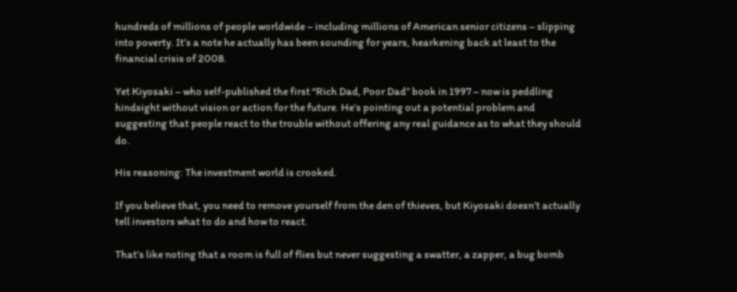hundreds of millions of people worldwide – including millions of American senior citizens – slipping into poverty. It’s a note he actually has been sounding for years, hearkening back at least to the financial crisis of 2008.

Yet Kiyosaki – who self-published the first “Rich Dad, Poor Dad” book in 1997 – now is peddling hindsight without vision or action for the future. He’s pointing out a potential problem and suggesting that people react to the trouble without offering any real guidance as to what they should do.

His reasoning: The investment world is crooked.

If you believe that, you need to remove yourself from the den of thieves, but Kiyosaki doesn’t actually tell investors what to do and how to react.

That’s like noting that a room is full of flies but never suggesting a swatter, a zapper, a bug bomb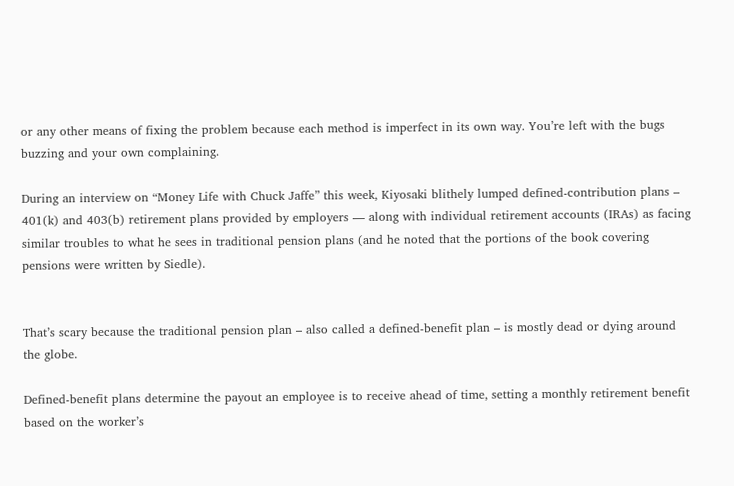or any other means of fixing the problem because each method is imperfect in its own way. You’re left with the bugs buzzing and your own complaining.

During an interview on “Money Life with Chuck Jaffe” this week, Kiyosaki blithely lumped defined-contribution plans – 401(k) and 403(b) retirement plans provided by employers — along with individual retirement accounts (IRAs) as facing similar troubles to what he sees in traditional pension plans (and he noted that the portions of the book covering pensions were written by Siedle).


That’s scary because the traditional pension plan – also called a defined-benefit plan – is mostly dead or dying around the globe.

Defined-benefit plans determine the payout an employee is to receive ahead of time, setting a monthly retirement benefit based on the worker’s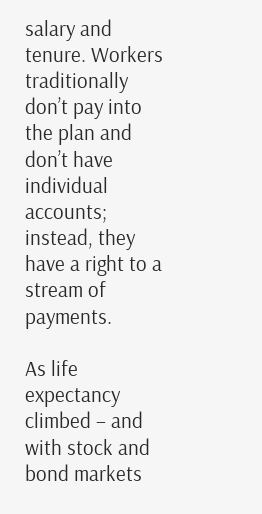salary and tenure. Workers traditionally don’t pay into the plan and don’t have individual accounts; instead, they have a right to a stream of payments.

As life expectancy climbed – and with stock and bond markets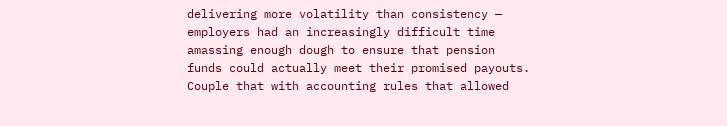delivering more volatility than consistency — employers had an increasingly difficult time amassing enough dough to ensure that pension funds could actually meet their promised payouts. Couple that with accounting rules that allowed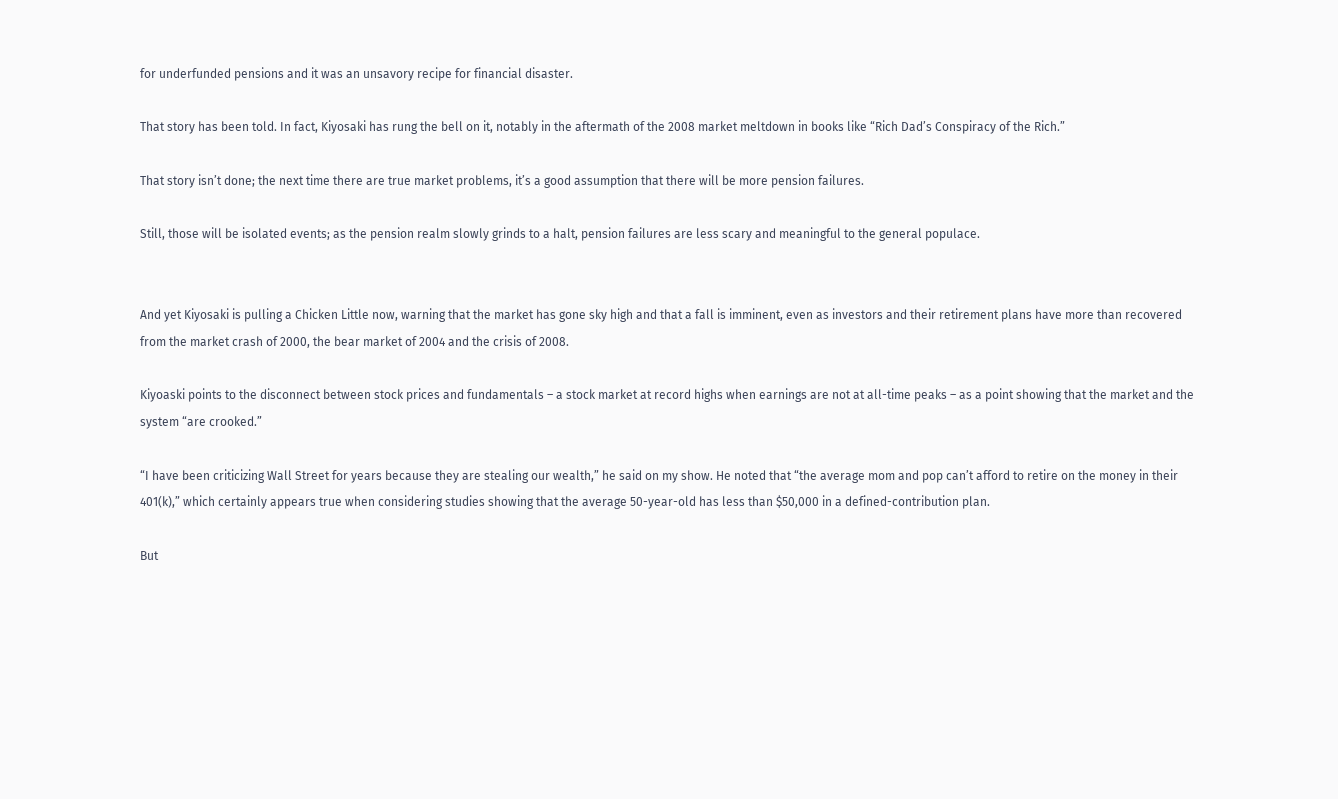for underfunded pensions and it was an unsavory recipe for financial disaster.

That story has been told. In fact, Kiyosaki has rung the bell on it, notably in the aftermath of the 2008 market meltdown in books like “Rich Dad’s Conspiracy of the Rich.”

That story isn’t done; the next time there are true market problems, it’s a good assumption that there will be more pension failures.

Still, those will be isolated events; as the pension realm slowly grinds to a halt, pension failures are less scary and meaningful to the general populace.


And yet Kiyosaki is pulling a Chicken Little now, warning that the market has gone sky high and that a fall is imminent, even as investors and their retirement plans have more than recovered from the market crash of 2000, the bear market of 2004 and the crisis of 2008.

Kiyoaski points to the disconnect between stock prices and fundamentals – a stock market at record highs when earnings are not at all-time peaks – as a point showing that the market and the system “are crooked.”

“I have been criticizing Wall Street for years because they are stealing our wealth,” he said on my show. He noted that “the average mom and pop can’t afford to retire on the money in their 401(k),” which certainly appears true when considering studies showing that the average 50-year-old has less than $50,000 in a defined-contribution plan.

But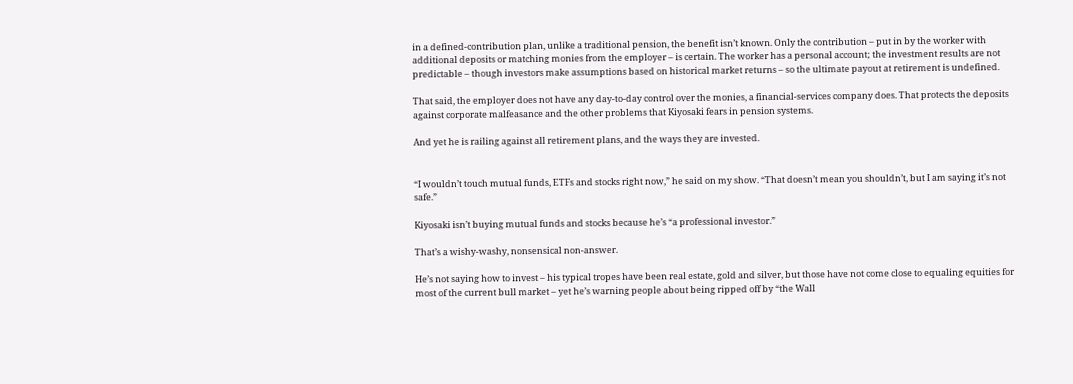in a defined-contribution plan, unlike a traditional pension, the benefit isn’t known. Only the contribution – put in by the worker with additional deposits or matching monies from the employer – is certain. The worker has a personal account; the investment results are not predictable – though investors make assumptions based on historical market returns – so the ultimate payout at retirement is undefined.

That said, the employer does not have any day-to-day control over the monies, a financial-services company does. That protects the deposits against corporate malfeasance and the other problems that Kiyosaki fears in pension systems.

And yet he is railing against all retirement plans, and the ways they are invested.


“I wouldn’t touch mutual funds, ETFs and stocks right now,” he said on my show. “That doesn’t mean you shouldn’t, but I am saying it’s not safe.”

Kiyosaki isn’t buying mutual funds and stocks because he’s “a professional investor.”

That’s a wishy-washy, nonsensical non-answer.

He’s not saying how to invest – his typical tropes have been real estate, gold and silver, but those have not come close to equaling equities for most of the current bull market – yet he’s warning people about being ripped off by “the Wall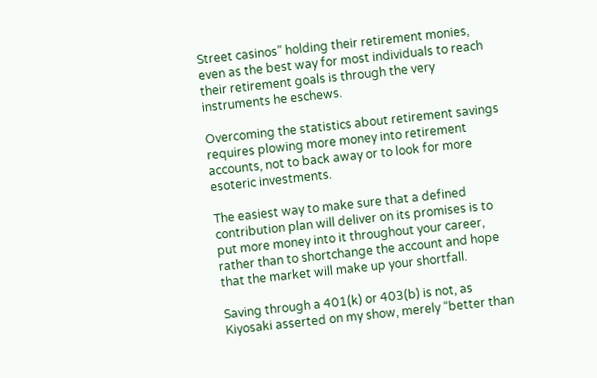Street casinos” holding their retirement monies, even as the best way for most individuals to reach their retirement goals is through the very instruments he eschews.

Overcoming the statistics about retirement savings requires plowing more money into retirement accounts, not to back away or to look for more esoteric investments.

The easiest way to make sure that a defined contribution plan will deliver on its promises is to put more money into it throughout your career, rather than to shortchange the account and hope that the market will make up your shortfall.

Saving through a 401(k) or 403(b) is not, as Kiyosaki asserted on my show, merely “better than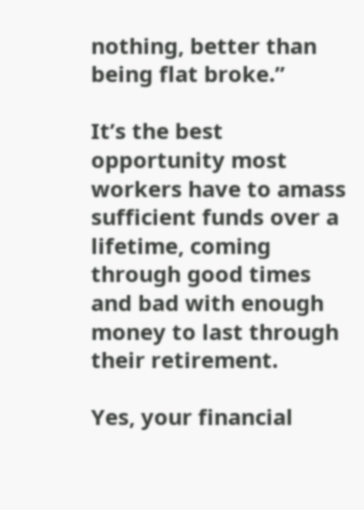nothing, better than being flat broke.”

It’s the best opportunity most workers have to amass sufficient funds over a lifetime, coming through good times and bad with enough money to last through their retirement.

Yes, your financial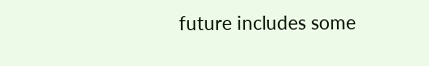future includes some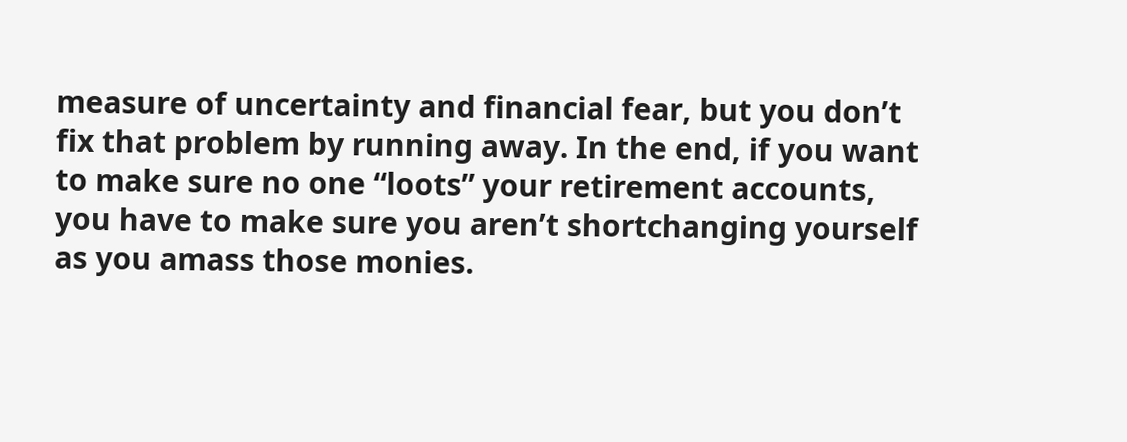measure of uncertainty and financial fear, but you don’t fix that problem by running away. In the end, if you want to make sure no one “loots” your retirement accounts, you have to make sure you aren’t shortchanging yourself as you amass those monies.